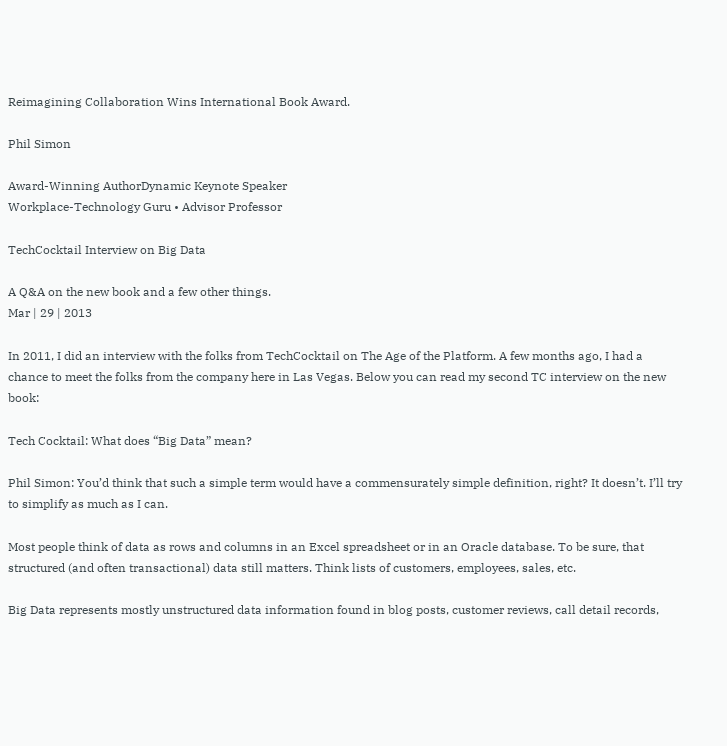Reimagining Collaboration Wins International Book Award.

Phil Simon

Award-Winning AuthorDynamic Keynote Speaker
Workplace-Technology Guru • Advisor Professor

TechCocktail Interview on Big Data

A Q&A on the new book and a few other things.
Mar | 29 | 2013

In 2011, I did an interview with the folks from TechCocktail on The Age of the Platform. A few months ago, I had a chance to meet the folks from the company here in Las Vegas. Below you can read my second TC interview on the new book:

Tech Cocktail: What does “Big Data” mean?

Phil Simon: You’d think that such a simple term would have a commensurately simple definition, right? It doesn’t. I’ll try to simplify as much as I can.

Most people think of data as rows and columns in an Excel spreadsheet or in an Oracle database. To be sure, that structured (and often transactional) data still matters. Think lists of customers, employees, sales, etc.

Big Data represents mostly unstructured data information found in blog posts, customer reviews, call detail records,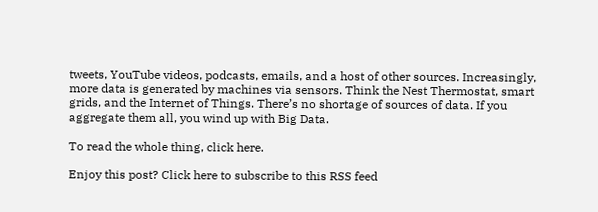tweets, YouTube videos, podcasts, emails, and a host of other sources. Increasingly, more data is generated by machines via sensors. Think the Nest Thermostat, smart grids, and the Internet of Things. There’s no shortage of sources of data. If you aggregate them all, you wind up with Big Data.

To read the whole thing, click here.

Enjoy this post? Click here to subscribe to this RSS feed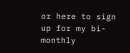or here to sign up for my bi-monthly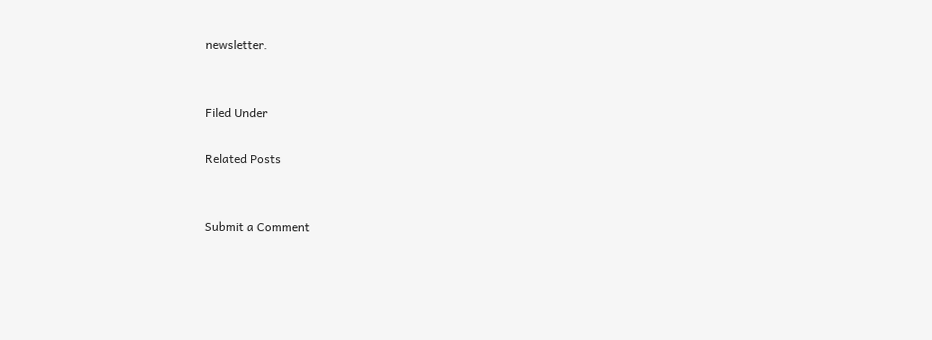newsletter.


Filed Under

Related Posts


Submit a Comment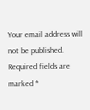Your email address will not be published. Required fields are marked *